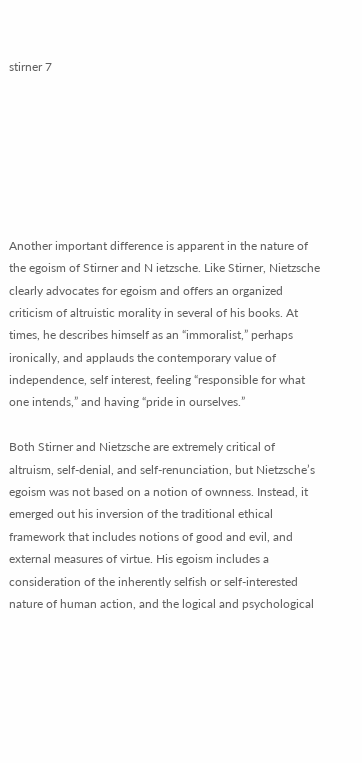stirner 7







Another important difference is apparent in the nature of the egoism of Stirner and N ietzsche. Like Stirner, Nietzsche clearly advocates for egoism and offers an organized criticism of altruistic morality in several of his books. At times, he describes himself as an “immoralist,” perhaps ironically, and applauds the contemporary value of independence, self interest, feeling “responsible for what one intends,” and having “pride in ourselves.”

Both Stirner and Nietzsche are extremely critical of altruism, self-denial, and self-renunciation, but Nietzsche’s egoism was not based on a notion of ownness. Instead, it emerged out his inversion of the traditional ethical framework that includes notions of good and evil, and external measures of virtue. His egoism includes a consideration of the inherently selfish or self-interested nature of human action, and the logical and psychological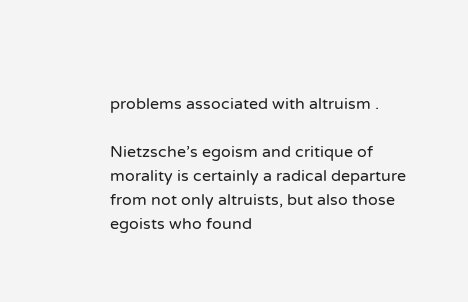problems associated with altruism .

Nietzsche’s egoism and critique of morality is certainly a radical departure from not only altruists, but also those egoists who found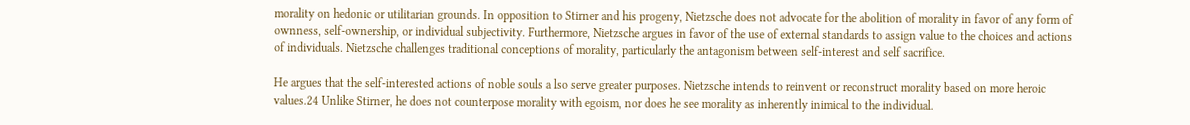morality on hedonic or utilitarian grounds. In opposition to Stirner and his progeny, Nietzsche does not advocate for the abolition of morality in favor of any form of ownness, self-ownership, or individual subjectivity. Furthermore, Nietzsche argues in favor of the use of external standards to assign value to the choices and actions of individuals. Nietzsche challenges traditional conceptions of morality, particularly the antagonism between self-interest and self sacrifice.

He argues that the self-interested actions of noble souls a lso serve greater purposes. Nietzsche intends to reinvent or reconstruct morality based on more heroic values.24 Unlike Stirner, he does not counterpose morality with egoism, nor does he see morality as inherently inimical to the individual.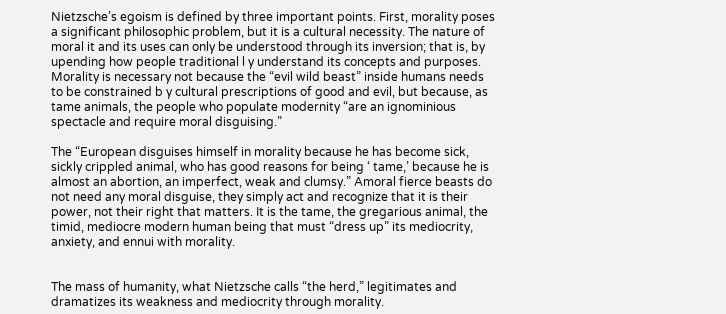Nietzsche’s egoism is defined by three important points. First, morality poses a significant philosophic problem, but it is a cultural necessity. The nature of moral it and its uses can only be understood through its inversion; that is, by upending how people traditional l y understand its concepts and purposes. Morality is necessary not because the “evil wild beast” inside humans needs to be constrained b y cultural prescriptions of good and evil, but because, as tame animals, the people who populate modernity “are an ignominious spectacle and require moral disguising.”

The “European disguises himself in morality because he has become sick, sickly crippled animal, who has good reasons for being ‘ tame,’ because he is almost an abortion, an imperfect, weak and clumsy.” Amoral fierce beasts do not need any moral disguise, they simply act and recognize that it is their power, not their right that matters. It is the tame, the gregarious animal, the timid, mediocre modern human being that must “dress up” its mediocrity, anxiety, and ennui with morality.


The mass of humanity, what Nietzsche calls “the herd,” legitimates and dramatizes its weakness and mediocrity through morality.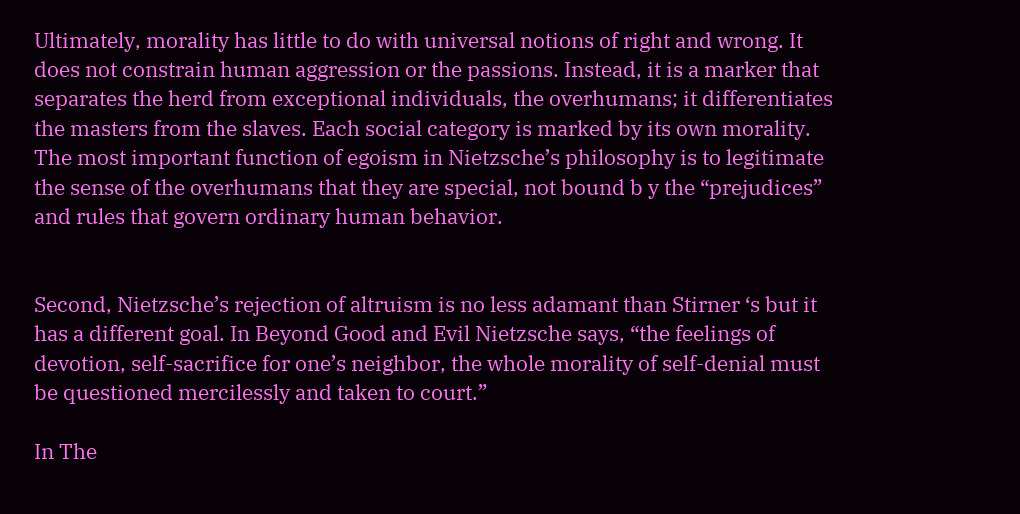Ultimately, morality has little to do with universal notions of right and wrong. It does not constrain human aggression or the passions. Instead, it is a marker that separates the herd from exceptional individuals, the overhumans; it differentiates the masters from the slaves. Each social category is marked by its own morality. The most important function of egoism in Nietzsche’s philosophy is to legitimate the sense of the overhumans that they are special, not bound b y the “prejudices” and rules that govern ordinary human behavior.


Second, Nietzsche’s rejection of altruism is no less adamant than Stirner ‘s but it has a different goal. In Beyond Good and Evil Nietzsche says, “the feelings of devotion, self-sacrifice for one’s neighbor, the whole morality of self-denial must be questioned mercilessly and taken to court.”

In The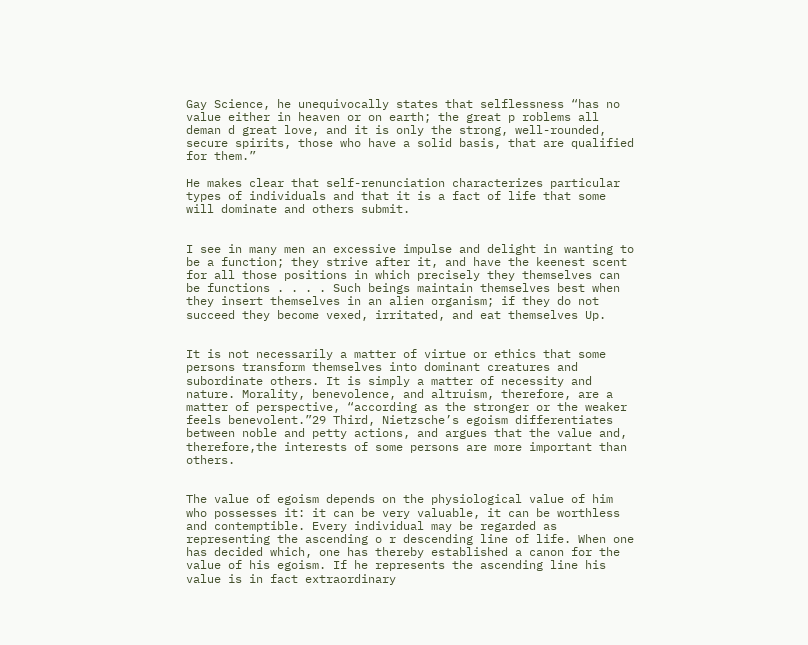Gay Science, he unequivocally states that selflessness “has no value either in heaven or on earth; the great p roblems all deman d great love, and it is only the strong, well-rounded, secure spirits, those who have a solid basis, that are qualified for them.”

He makes clear that self-renunciation characterizes particular types of individuals and that it is a fact of life that some will dominate and others submit.


I see in many men an excessive impulse and delight in wanting to be a function; they strive after it, and have the keenest scent for all those positions in which precisely they themselves can be functions . . . . Such beings maintain themselves best when they insert themselves in an alien organism; if they do not succeed they become vexed, irritated, and eat themselves Up.


It is not necessarily a matter of virtue or ethics that some persons transform themselves into dominant creatures and subordinate others. It is simply a matter of necessity and nature. Morality, benevolence, and altruism, therefore, are a matter of perspective, “according as the stronger or the weaker feels benevolent.”29 Third, Nietzsche’s egoism differentiates  between noble and petty actions, and argues that the value and, therefore,the interests of some persons are more important than others.


The value of egoism depends on the physiological value of him who possesses it: it can be very valuable, it can be worthless and contemptible. Every individual may be regarded as representing the ascending o r descending line of life. When one has decided which, one has thereby established a canon for the value of his egoism. If he represents the ascending line his value is in fact extraordinary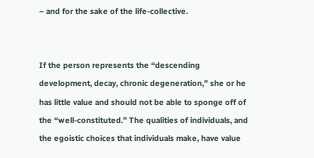– and for the sake of the life-collective.


If the person represents the “descending development, decay, chronic degeneration,” she or he has little value and should not be able to sponge off of the “well-constituted.” The qualities of individuals, and the egoistic choices that individuals make, have value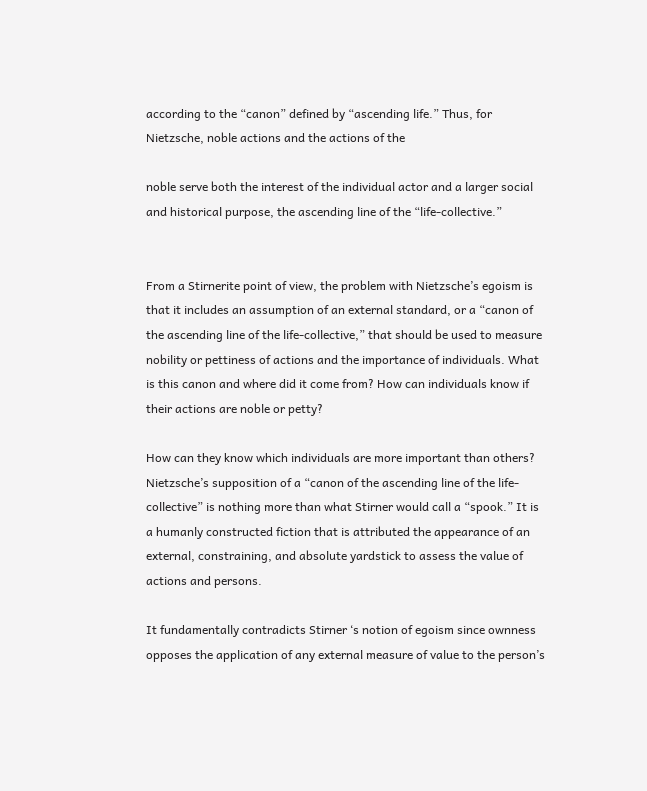according to the “canon” defined by “ascending life.” Thus, for Nietzsche, noble actions and the actions of the

noble serve both the interest of the individual actor and a larger social and historical purpose, the ascending line of the “life-collective.”


From a Stirnerite point of view, the problem with Nietzsche’s egoism is that it includes an assumption of an external standard, or a “canon of the ascending line of the life-collective,” that should be used to measure nobility or pettiness of actions and the importance of individuals. What is this canon and where did it come from? How can individuals know if their actions are noble or petty?

How can they know which individuals are more important than others? Nietzsche’s supposition of a “canon of the ascending line of the life-collective” is nothing more than what Stirner would call a “spook.” It is a humanly constructed fiction that is attributed the appearance of an external, constraining, and absolute yardstick to assess the value of actions and persons.

It fundamentally contradicts Stirner ‘s notion of egoism since ownness opposes the application of any external measure of value to the person’s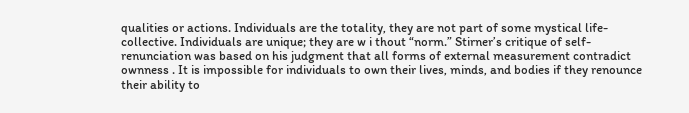qualities or actions. Individuals are the totality, they are not part of some mystical life-collective. Individuals are unique; they are w i thout “norm.” Stirner’s critique of self-renunciation was based on his judgment that all forms of external measurement contradict ownness . It is impossible for individuals to own their lives, minds, and bodies if they renounce their ability to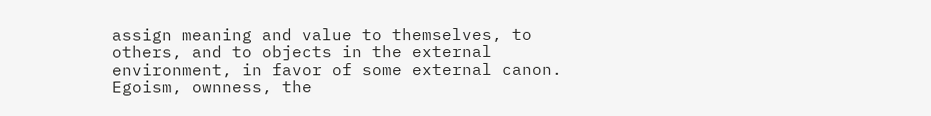assign meaning and value to themselves, to others, and to objects in the external environment, in favor of some external canon. Egoism, ownness, the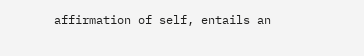affirmation of self, entails an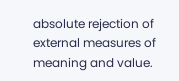absolute rejection of external measures of meaning and value.